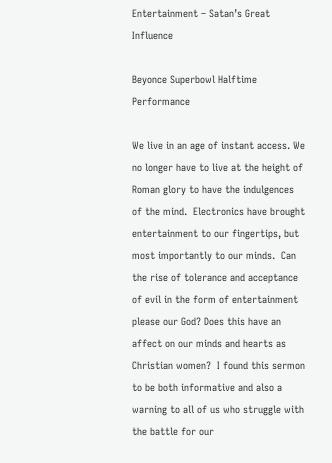Entertainment – Satan’s Great Influence

Beyonce Superbowl Halftime Performance

We live in an age of instant access. We no longer have to live at the height of Roman glory to have the indulgences of the mind.  Electronics have brought entertainment to our fingertips, but most importantly to our minds.  Can the rise of tolerance and acceptance of evil in the form of entertainment please our God? Does this have an affect on our minds and hearts as Christian women?  I found this sermon to be both informative and also a warning to all of us who struggle with the battle for our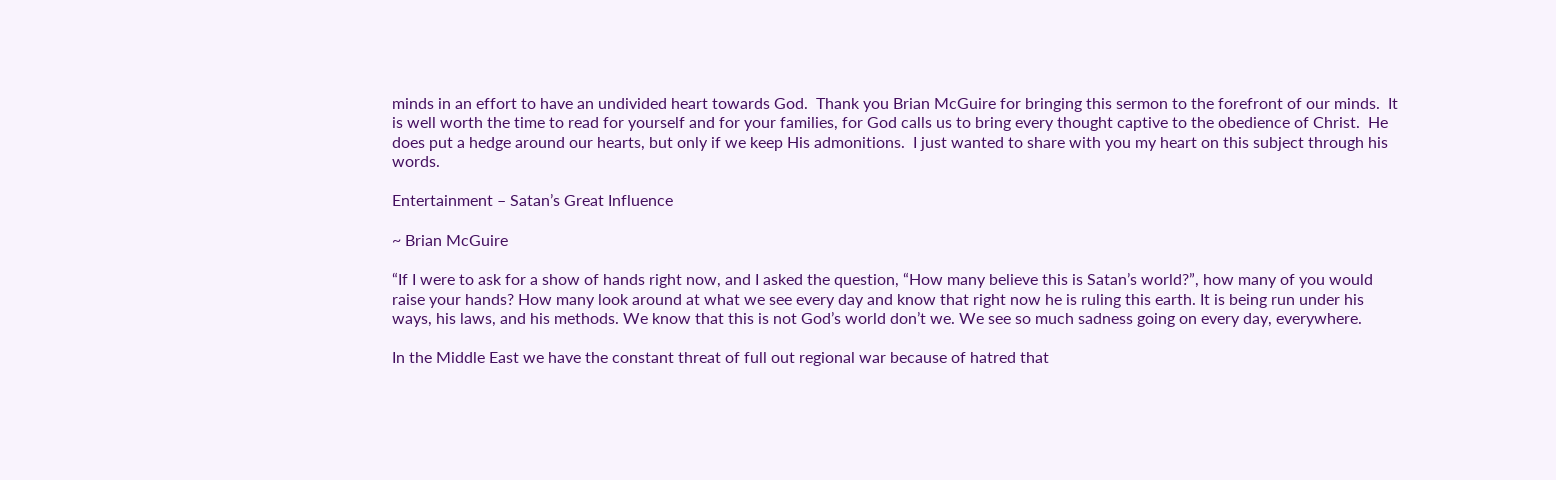minds in an effort to have an undivided heart towards God.  Thank you Brian McGuire for bringing this sermon to the forefront of our minds.  It is well worth the time to read for yourself and for your families, for God calls us to bring every thought captive to the obedience of Christ.  He does put a hedge around our hearts, but only if we keep His admonitions.  I just wanted to share with you my heart on this subject through his words.

Entertainment – Satan’s Great Influence

~ Brian McGuire

“If I were to ask for a show of hands right now, and I asked the question, “How many believe this is Satan’s world?”, how many of you would raise your hands? How many look around at what we see every day and know that right now he is ruling this earth. It is being run under his ways, his laws, and his methods. We know that this is not God’s world don’t we. We see so much sadness going on every day, everywhere.

In the Middle East we have the constant threat of full out regional war because of hatred that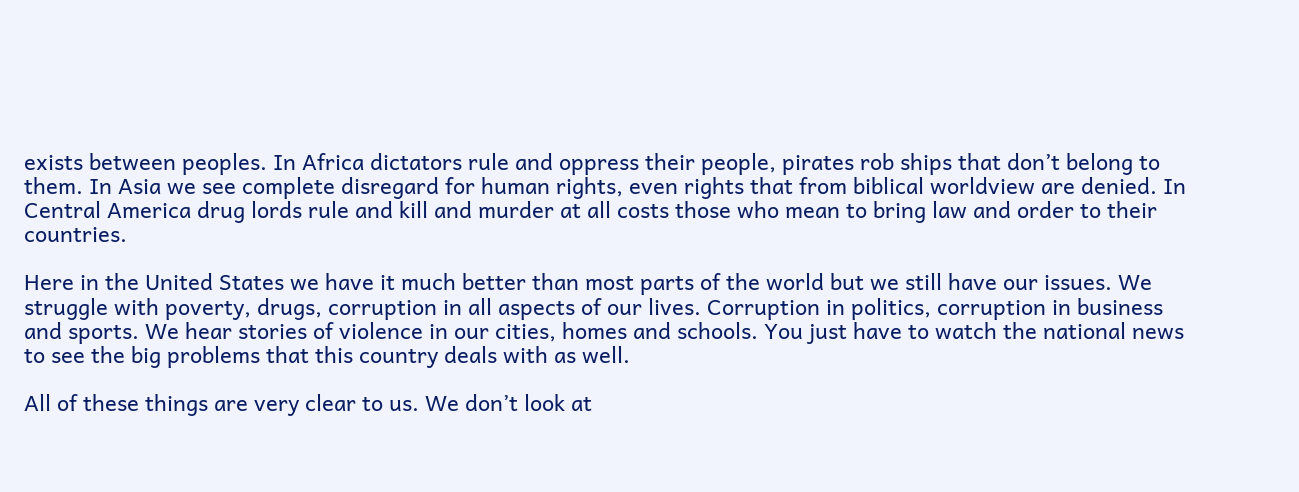exists between peoples. In Africa dictators rule and oppress their people, pirates rob ships that don’t belong to them. In Asia we see complete disregard for human rights, even rights that from biblical worldview are denied. In Central America drug lords rule and kill and murder at all costs those who mean to bring law and order to their countries.

Here in the United States we have it much better than most parts of the world but we still have our issues. We struggle with poverty, drugs, corruption in all aspects of our lives. Corruption in politics, corruption in business and sports. We hear stories of violence in our cities, homes and schools. You just have to watch the national news to see the big problems that this country deals with as well.

All of these things are very clear to us. We don’t look at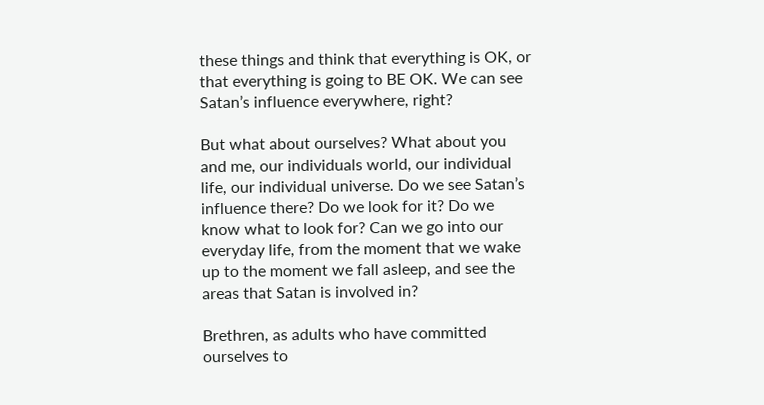these things and think that everything is OK, or that everything is going to BE OK. We can see Satan’s influence everywhere, right?

But what about ourselves? What about you and me, our individuals world, our individual life, our individual universe. Do we see Satan’s influence there? Do we look for it? Do we know what to look for? Can we go into our everyday life, from the moment that we wake up to the moment we fall asleep, and see the areas that Satan is involved in?

Brethren, as adults who have committed ourselves to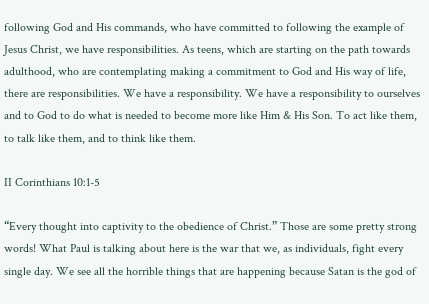following God and His commands, who have committed to following the example of Jesus Christ, we have responsibilities. As teens, which are starting on the path towards adulthood, who are contemplating making a commitment to God and His way of life, there are responsibilities. We have a responsibility. We have a responsibility to ourselves and to God to do what is needed to become more like Him & His Son. To act like them, to talk like them, and to think like them.

II Corinthians 10:1-5

“Every thought into captivity to the obedience of Christ.” Those are some pretty strong words! What Paul is talking about here is the war that we, as individuals, fight every single day. We see all the horrible things that are happening because Satan is the god of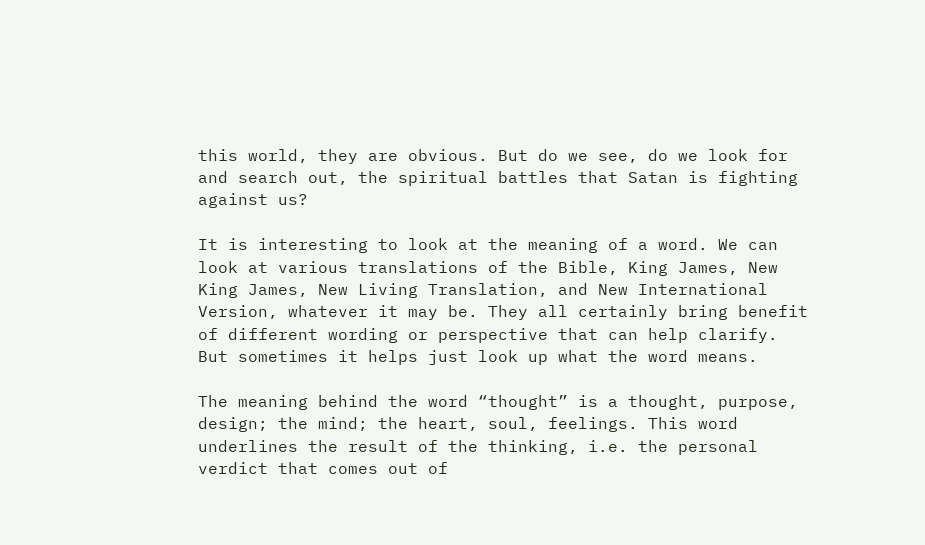this world, they are obvious. But do we see, do we look for and search out, the spiritual battles that Satan is fighting against us?

It is interesting to look at the meaning of a word. We can look at various translations of the Bible, King James, New King James, New Living Translation, and New International Version, whatever it may be. They all certainly bring benefit of different wording or perspective that can help clarify. But sometimes it helps just look up what the word means.

The meaning behind the word “thought” is a thought, purpose, design; the mind; the heart, soul, feelings. This word underlines the result of the thinking, i.e. the personal verdict that comes out of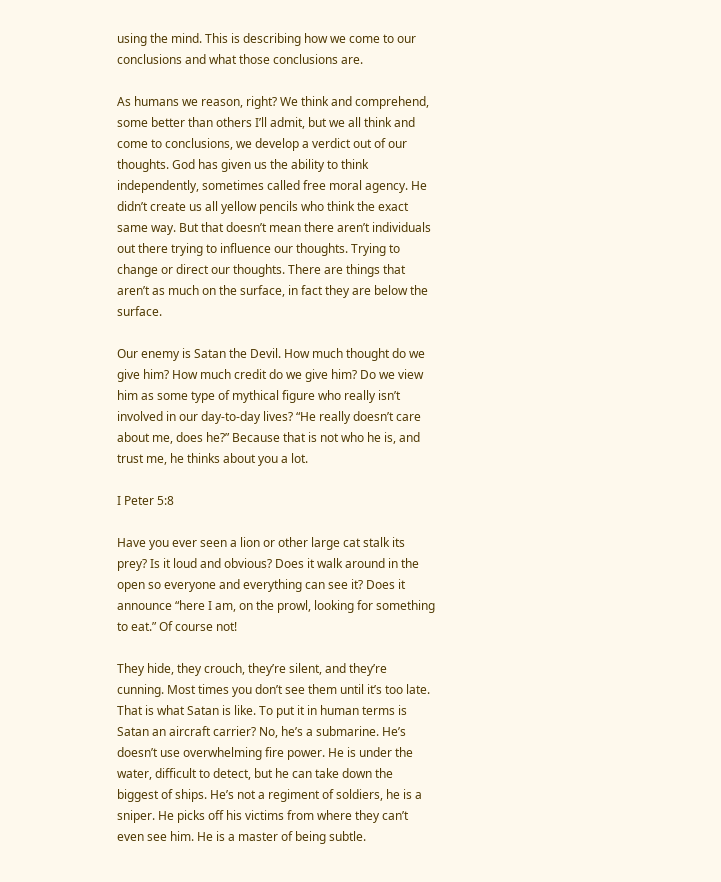using the mind. This is describing how we come to our conclusions and what those conclusions are.

As humans we reason, right? We think and comprehend, some better than others I’ll admit, but we all think and come to conclusions, we develop a verdict out of our thoughts. God has given us the ability to think independently, sometimes called free moral agency. He didn’t create us all yellow pencils who think the exact same way. But that doesn’t mean there aren’t individuals out there trying to influence our thoughts. Trying to change or direct our thoughts. There are things that aren’t as much on the surface, in fact they are below the surface.

Our enemy is Satan the Devil. How much thought do we give him? How much credit do we give him? Do we view him as some type of mythical figure who really isn’t involved in our day-to-day lives? “He really doesn’t care about me, does he?” Because that is not who he is, and trust me, he thinks about you a lot.

I Peter 5:8

Have you ever seen a lion or other large cat stalk its prey? Is it loud and obvious? Does it walk around in the open so everyone and everything can see it? Does it announce “here I am, on the prowl, looking for something to eat.” Of course not!

They hide, they crouch, they’re silent, and they’re cunning. Most times you don’t see them until it’s too late. That is what Satan is like. To put it in human terms is Satan an aircraft carrier? No, he’s a submarine. He’s doesn’t use overwhelming fire power. He is under the water, difficult to detect, but he can take down the biggest of ships. He’s not a regiment of soldiers, he is a sniper. He picks off his victims from where they can’t even see him. He is a master of being subtle.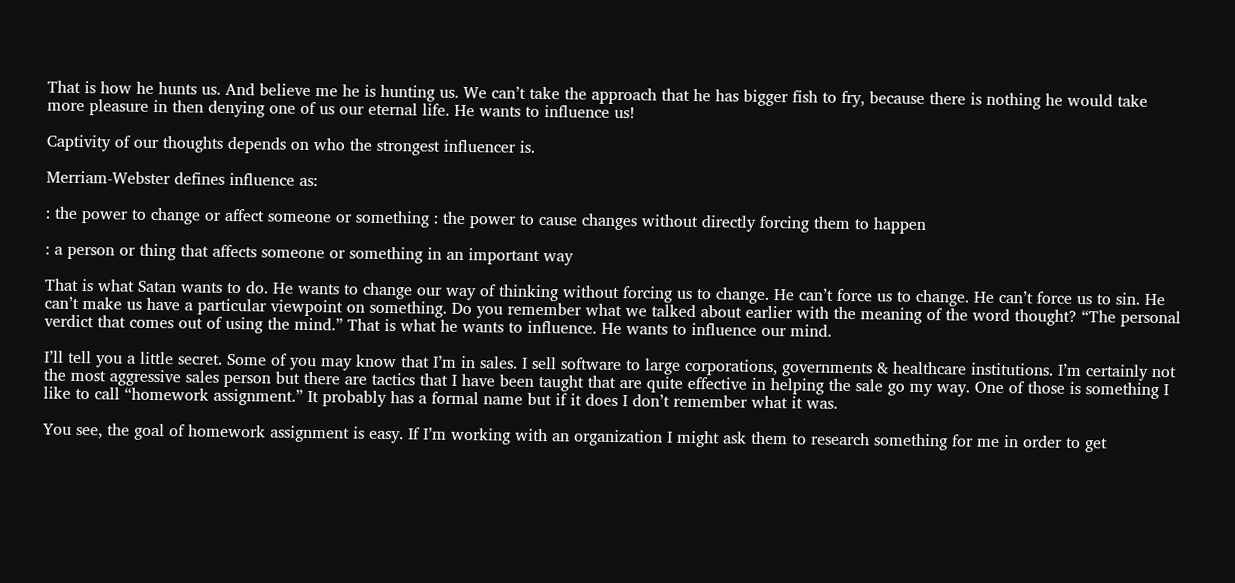That is how he hunts us. And believe me he is hunting us. We can’t take the approach that he has bigger fish to fry, because there is nothing he would take more pleasure in then denying one of us our eternal life. He wants to influence us!

Captivity of our thoughts depends on who the strongest influencer is.

Merriam-Webster defines influence as:

: the power to change or affect someone or something : the power to cause changes without directly forcing them to happen

: a person or thing that affects someone or something in an important way

That is what Satan wants to do. He wants to change our way of thinking without forcing us to change. He can’t force us to change. He can’t force us to sin. He can’t make us have a particular viewpoint on something. Do you remember what we talked about earlier with the meaning of the word thought? “The personal verdict that comes out of using the mind.” That is what he wants to influence. He wants to influence our mind.

I’ll tell you a little secret. Some of you may know that I’m in sales. I sell software to large corporations, governments & healthcare institutions. I’m certainly not the most aggressive sales person but there are tactics that I have been taught that are quite effective in helping the sale go my way. One of those is something I like to call “homework assignment.” It probably has a formal name but if it does I don’t remember what it was.

You see, the goal of homework assignment is easy. If I’m working with an organization I might ask them to research something for me in order to get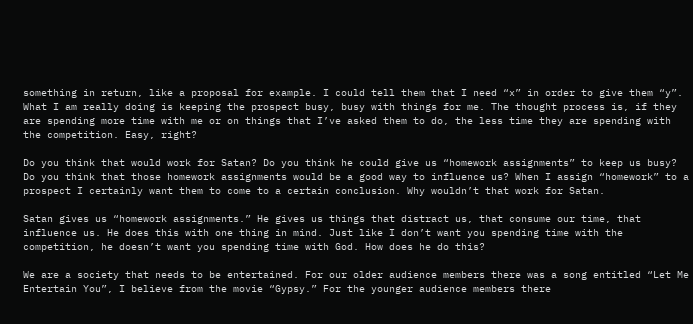something in return, like a proposal for example. I could tell them that I need “x” in order to give them “y”. What I am really doing is keeping the prospect busy, busy with things for me. The thought process is, if they are spending more time with me or on things that I’ve asked them to do, the less time they are spending with the competition. Easy, right?

Do you think that would work for Satan? Do you think he could give us “homework assignments” to keep us busy? Do you think that those homework assignments would be a good way to influence us? When I assign “homework” to a prospect I certainly want them to come to a certain conclusion. Why wouldn’t that work for Satan.

Satan gives us “homework assignments.” He gives us things that distract us, that consume our time, that influence us. He does this with one thing in mind. Just like I don’t want you spending time with the competition, he doesn’t want you spending time with God. How does he do this?

We are a society that needs to be entertained. For our older audience members there was a song entitled “Let Me Entertain You”, I believe from the movie “Gypsy.” For the younger audience members there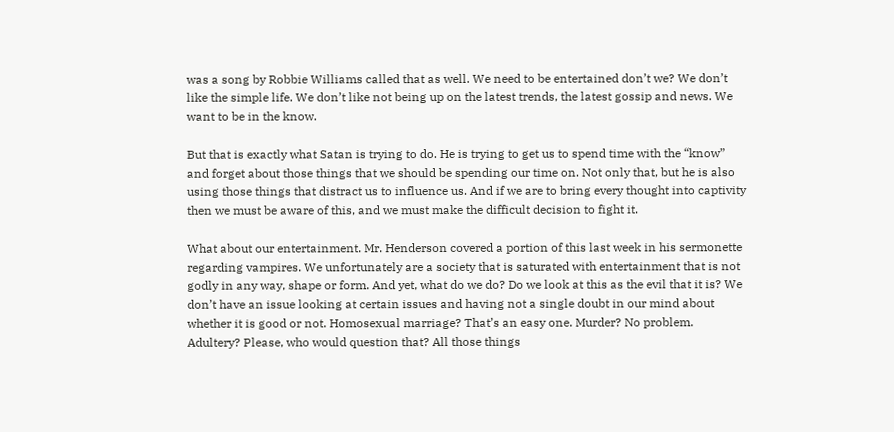was a song by Robbie Williams called that as well. We need to be entertained don’t we? We don’t like the simple life. We don’t like not being up on the latest trends, the latest gossip and news. We want to be in the know.

But that is exactly what Satan is trying to do. He is trying to get us to spend time with the “know” and forget about those things that we should be spending our time on. Not only that, but he is also using those things that distract us to influence us. And if we are to bring every thought into captivity then we must be aware of this, and we must make the difficult decision to fight it.

What about our entertainment. Mr. Henderson covered a portion of this last week in his sermonette regarding vampires. We unfortunately are a society that is saturated with entertainment that is not godly in any way, shape or form. And yet, what do we do? Do we look at this as the evil that it is? We don’t have an issue looking at certain issues and having not a single doubt in our mind about whether it is good or not. Homosexual marriage? That’s an easy one. Murder? No problem. Adultery? Please, who would question that? All those things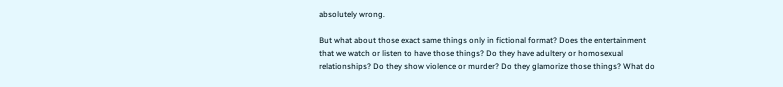absolutely wrong.

But what about those exact same things only in fictional format? Does the entertainment that we watch or listen to have those things? Do they have adultery or homosexual relationships? Do they show violence or murder? Do they glamorize those things? What do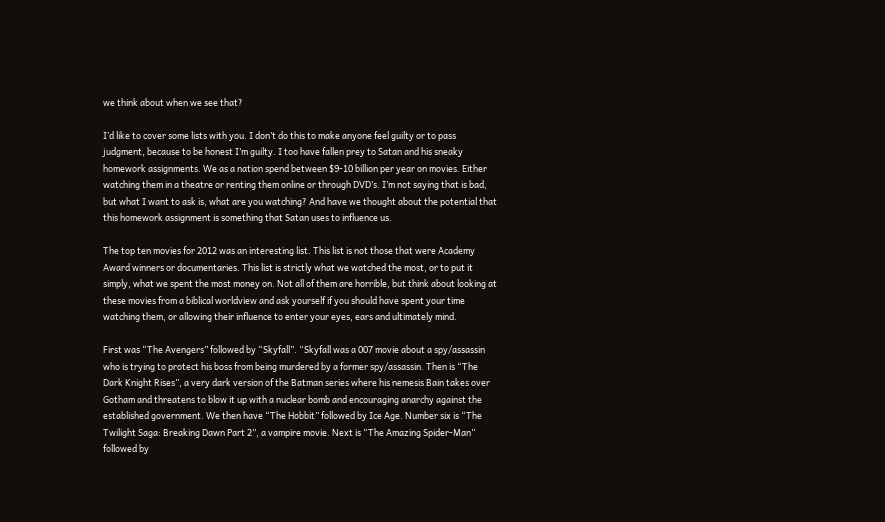we think about when we see that?

I’d like to cover some lists with you. I don’t do this to make anyone feel guilty or to pass judgment, because to be honest I’m guilty. I too have fallen prey to Satan and his sneaky homework assignments. We as a nation spend between $9-10 billion per year on movies. Either watching them in a theatre or renting them online or through DVD’s. I’m not saying that is bad, but what I want to ask is, what are you watching? And have we thought about the potential that this homework assignment is something that Satan uses to influence us.

The top ten movies for 2012 was an interesting list. This list is not those that were Academy Award winners or documentaries. This list is strictly what we watched the most, or to put it simply, what we spent the most money on. Not all of them are horrible, but think about looking at these movies from a biblical worldview and ask yourself if you should have spent your time watching them, or allowing their influence to enter your eyes, ears and ultimately mind.

First was “The Avengers” followed by “Skyfall”. “Skyfall was a 007 movie about a spy/assassin who is trying to protect his boss from being murdered by a former spy/assassin. Then is “The Dark Knight Rises”, a very dark version of the Batman series where his nemesis Bain takes over Gotham and threatens to blow it up with a nuclear bomb and encouraging anarchy against the established government. We then have “The Hobbit” followed by Ice Age. Number six is “The Twilight Saga: Breaking Dawn Part 2”, a vampire movie. Next is “The Amazing Spider-Man” followed by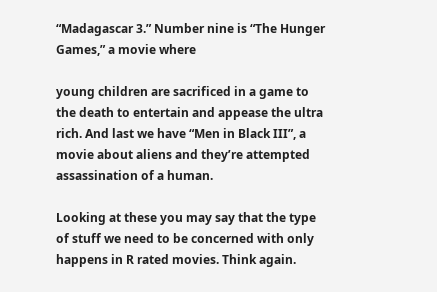“Madagascar 3.” Number nine is “The Hunger Games,” a movie where

young children are sacrificed in a game to the death to entertain and appease the ultra rich. And last we have “Men in Black III”, a movie about aliens and they’re attempted assassination of a human.

Looking at these you may say that the type of stuff we need to be concerned with only happens in R rated movies. Think again.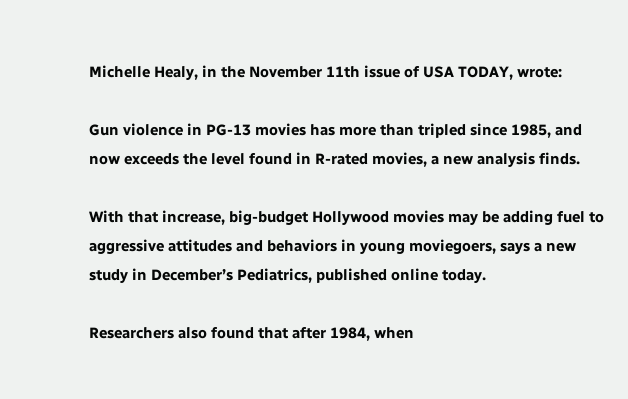Michelle Healy, in the November 11th issue of USA TODAY, wrote:

Gun violence in PG-13 movies has more than tripled since 1985, and now exceeds the level found in R-rated movies, a new analysis finds.

With that increase, big-budget Hollywood movies may be adding fuel to aggressive attitudes and behaviors in young moviegoers, says a new study in December’s Pediatrics, published online today.

Researchers also found that after 1984, when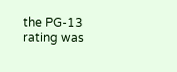the PG-13 rating was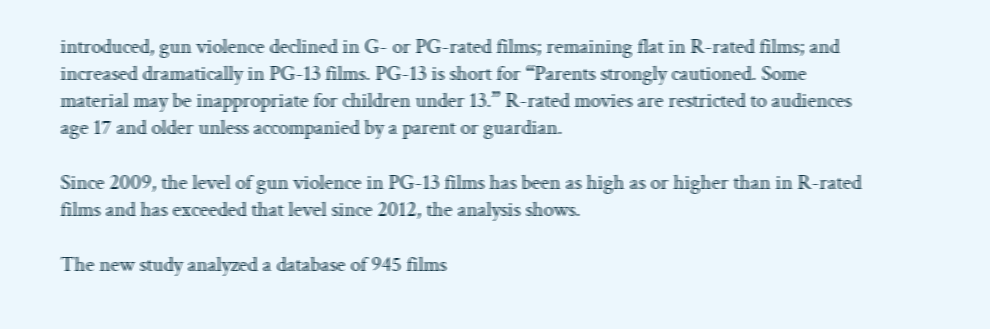introduced, gun violence declined in G- or PG-rated films; remaining flat in R-rated films; and increased dramatically in PG-13 films. PG-13 is short for “Parents strongly cautioned. Some material may be inappropriate for children under 13.” R-rated movies are restricted to audiences age 17 and older unless accompanied by a parent or guardian.

Since 2009, the level of gun violence in PG-13 films has been as high as or higher than in R-rated films and has exceeded that level since 2012, the analysis shows.

The new study analyzed a database of 945 films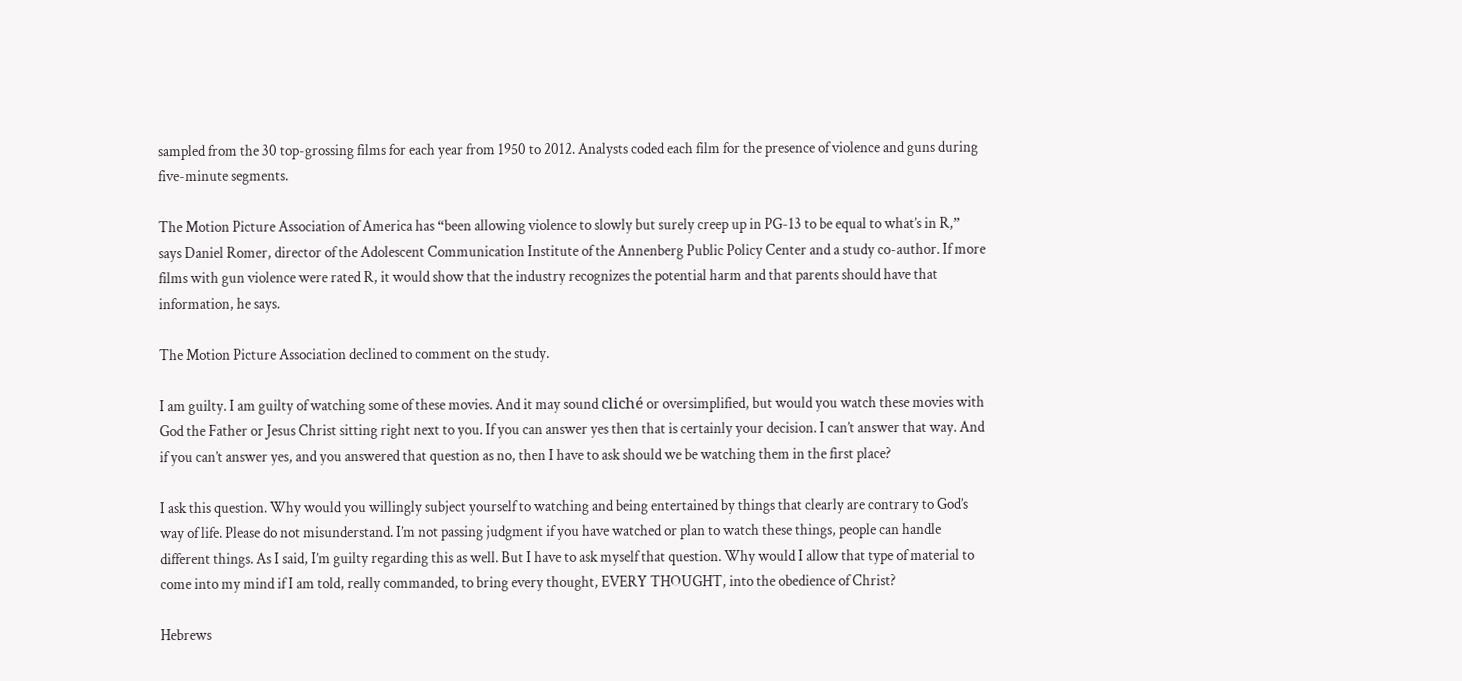sampled from the 30 top-grossing films for each year from 1950 to 2012. Analysts coded each film for the presence of violence and guns during five-minute segments.

The Motion Picture Association of America has “been allowing violence to slowly but surely creep up in PG-13 to be equal to what’s in R,” says Daniel Romer, director of the Adolescent Communication Institute of the Annenberg Public Policy Center and a study co-author. If more films with gun violence were rated R, it would show that the industry recognizes the potential harm and that parents should have that information, he says.

The Motion Picture Association declined to comment on the study.

I am guilty. I am guilty of watching some of these movies. And it may sound cliché or oversimplified, but would you watch these movies with God the Father or Jesus Christ sitting right next to you. If you can answer yes then that is certainly your decision. I can’t answer that way. And if you can’t answer yes, and you answered that question as no, then I have to ask should we be watching them in the first place?

I ask this question. Why would you willingly subject yourself to watching and being entertained by things that clearly are contrary to God’s way of life. Please do not misunderstand. I’m not passing judgment if you have watched or plan to watch these things, people can handle different things. As I said, I’m guilty regarding this as well. But I have to ask myself that question. Why would I allow that type of material to come into my mind if I am told, really commanded, to bring every thought, EVERY THOUGHT, into the obedience of Christ?

Hebrews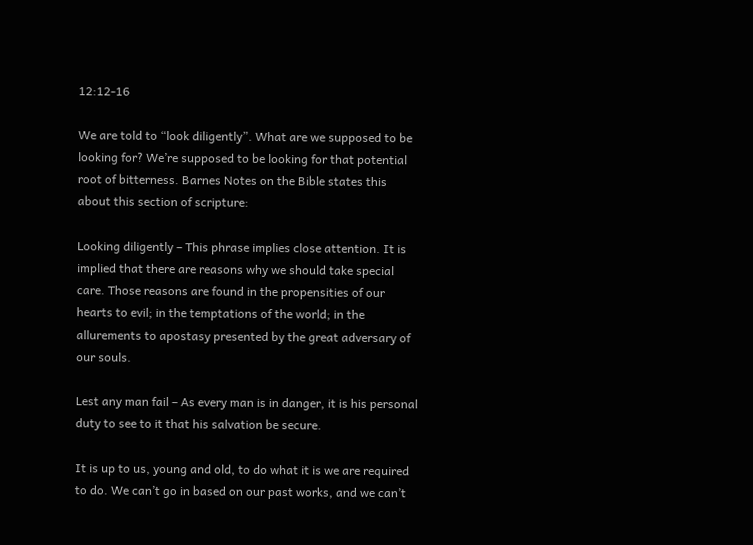12:12-16

We are told to “look diligently”. What are we supposed to be looking for? We’re supposed to be looking for that potential root of bitterness. Barnes Notes on the Bible states this about this section of scripture:

Looking diligently – This phrase implies close attention. It is implied that there are reasons why we should take special care. Those reasons are found in the propensities of our hearts to evil; in the temptations of the world; in the allurements to apostasy presented by the great adversary of our souls.

Lest any man fail – As every man is in danger, it is his personal duty to see to it that his salvation be secure.

It is up to us, young and old, to do what it is we are required to do. We can’t go in based on our past works, and we can’t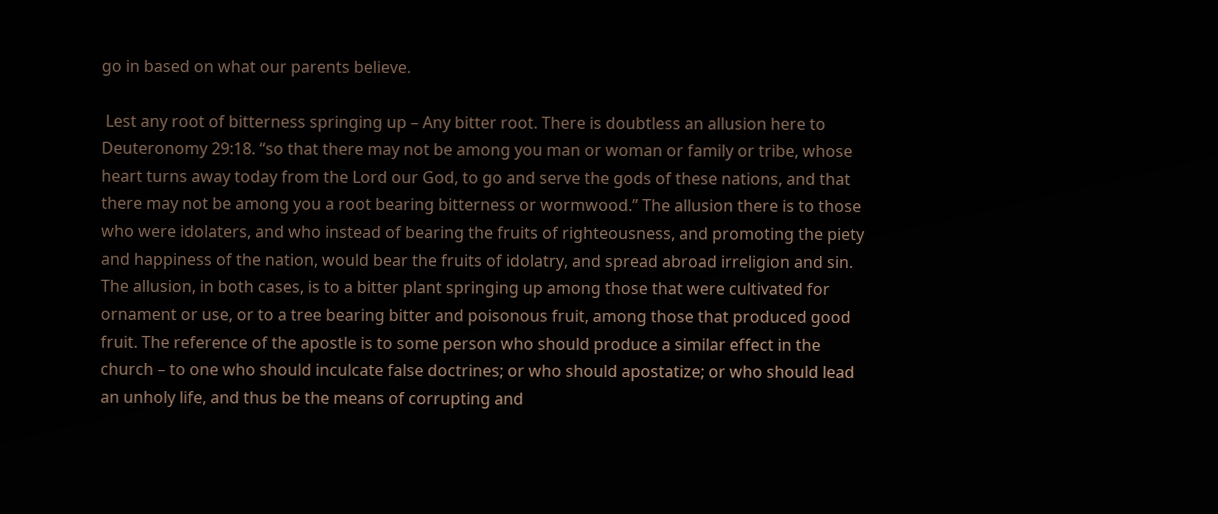go in based on what our parents believe.

 Lest any root of bitterness springing up – Any bitter root. There is doubtless an allusion here to Deuteronomy 29:18. “so that there may not be among you man or woman or family or tribe, whose heart turns away today from the Lord our God, to go and serve the gods of these nations, and that there may not be among you a root bearing bitterness or wormwood.” The allusion there is to those who were idolaters, and who instead of bearing the fruits of righteousness, and promoting the piety and happiness of the nation, would bear the fruits of idolatry, and spread abroad irreligion and sin. The allusion, in both cases, is to a bitter plant springing up among those that were cultivated for ornament or use, or to a tree bearing bitter and poisonous fruit, among those that produced good fruit. The reference of the apostle is to some person who should produce a similar effect in the church – to one who should inculcate false doctrines; or who should apostatize; or who should lead an unholy life, and thus be the means of corrupting and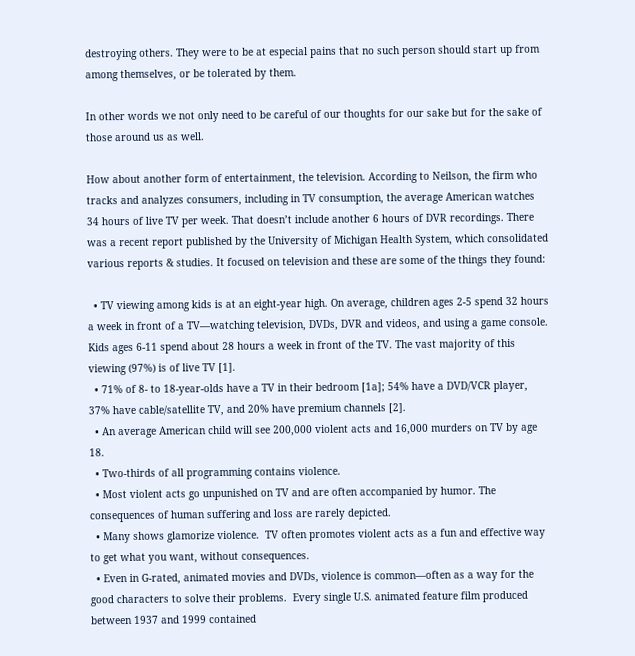destroying others. They were to be at especial pains that no such person should start up from among themselves, or be tolerated by them.

In other words we not only need to be careful of our thoughts for our sake but for the sake of those around us as well.

How about another form of entertainment, the television. According to Neilson, the firm who tracks and analyzes consumers, including in TV consumption, the average American watches 34 hours of live TV per week. That doesn’t include another 6 hours of DVR recordings. There was a recent report published by the University of Michigan Health System, which consolidated various reports & studies. It focused on television and these are some of the things they found:

  • TV viewing among kids is at an eight-year high. On average, children ages 2-5 spend 32 hours a week in front of a TV—watching television, DVDs, DVR and videos, and using a game console. Kids ages 6-11 spend about 28 hours a week in front of the TV. The vast majority of this viewing (97%) is of live TV [1].
  • 71% of 8- to 18-year-olds have a TV in their bedroom [1a]; 54% have a DVD/VCR player, 37% have cable/satellite TV, and 20% have premium channels [2].
  • An average American child will see 200,000 violent acts and 16,000 murders on TV by age 18.
  • Two-thirds of all programming contains violence.
  • Most violent acts go unpunished on TV and are often accompanied by humor. The consequences of human suffering and loss are rarely depicted.
  • Many shows glamorize violence.  TV often promotes violent acts as a fun and effective way to get what you want, without consequences.
  • Even in G-rated, animated movies and DVDs, violence is common—often as a way for the good characters to solve their problems.  Every single U.S. animated feature film produced between 1937 and 1999 contained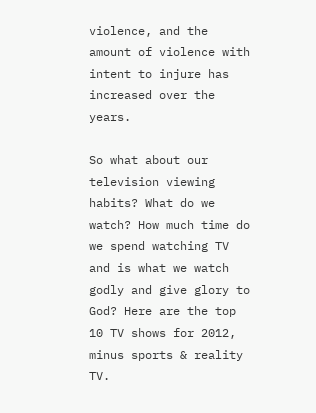violence, and the amount of violence with intent to injure has increased over the years.

So what about our television viewing habits? What do we watch? How much time do we spend watching TV and is what we watch godly and give glory to God? Here are the top 10 TV shows for 2012, minus sports & reality TV.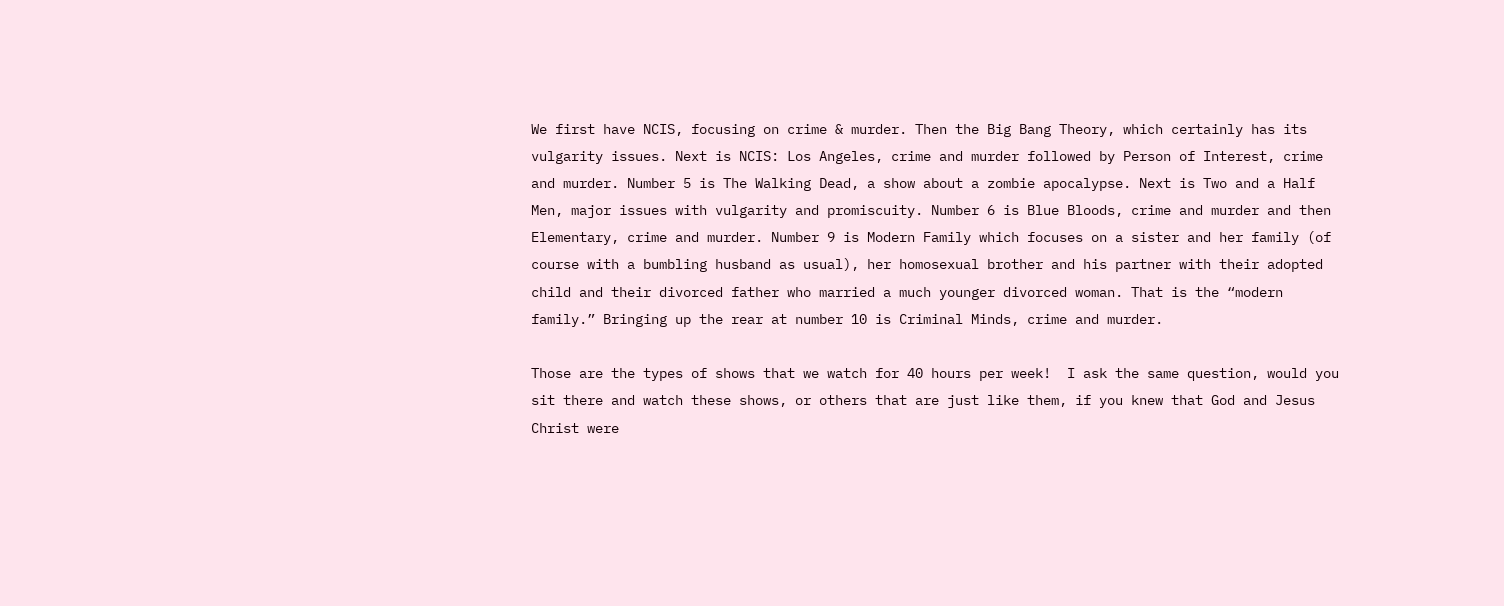We first have NCIS, focusing on crime & murder. Then the Big Bang Theory, which certainly has its vulgarity issues. Next is NCIS: Los Angeles, crime and murder followed by Person of Interest, crime and murder. Number 5 is The Walking Dead, a show about a zombie apocalypse. Next is Two and a Half Men, major issues with vulgarity and promiscuity. Number 6 is Blue Bloods, crime and murder and then Elementary, crime and murder. Number 9 is Modern Family which focuses on a sister and her family (of course with a bumbling husband as usual), her homosexual brother and his partner with their adopted child and their divorced father who married a much younger divorced woman. That is the “modern family.” Bringing up the rear at number 10 is Criminal Minds, crime and murder.

Those are the types of shows that we watch for 40 hours per week!  I ask the same question, would you sit there and watch these shows, or others that are just like them, if you knew that God and Jesus Christ were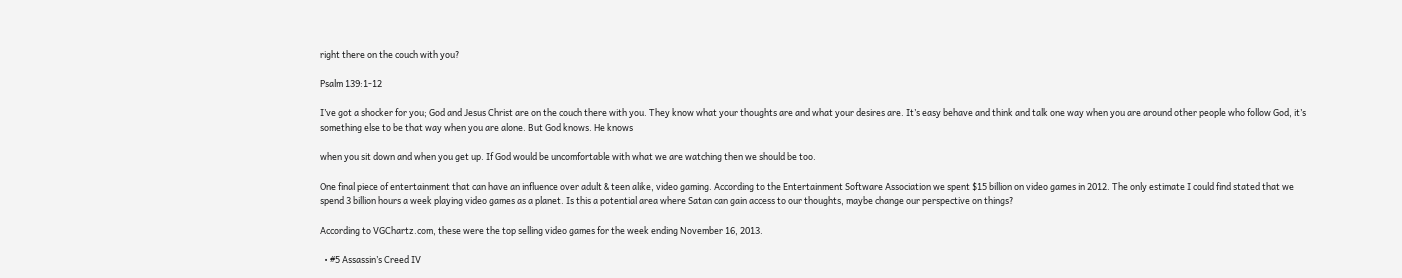right there on the couch with you?

Psalm 139:1-12

I’ve got a shocker for you; God and Jesus Christ are on the couch there with you. They know what your thoughts are and what your desires are. It’s easy behave and think and talk one way when you are around other people who follow God, it’s something else to be that way when you are alone. But God knows. He knows

when you sit down and when you get up. If God would be uncomfortable with what we are watching then we should be too.

One final piece of entertainment that can have an influence over adult & teen alike, video gaming. According to the Entertainment Software Association we spent $15 billion on video games in 2012. The only estimate I could find stated that we spend 3 billion hours a week playing video games as a planet. Is this a potential area where Satan can gain access to our thoughts, maybe change our perspective on things?

According to VGChartz.com, these were the top selling video games for the week ending November 16, 2013.

  • #5 Assassin’s Creed IV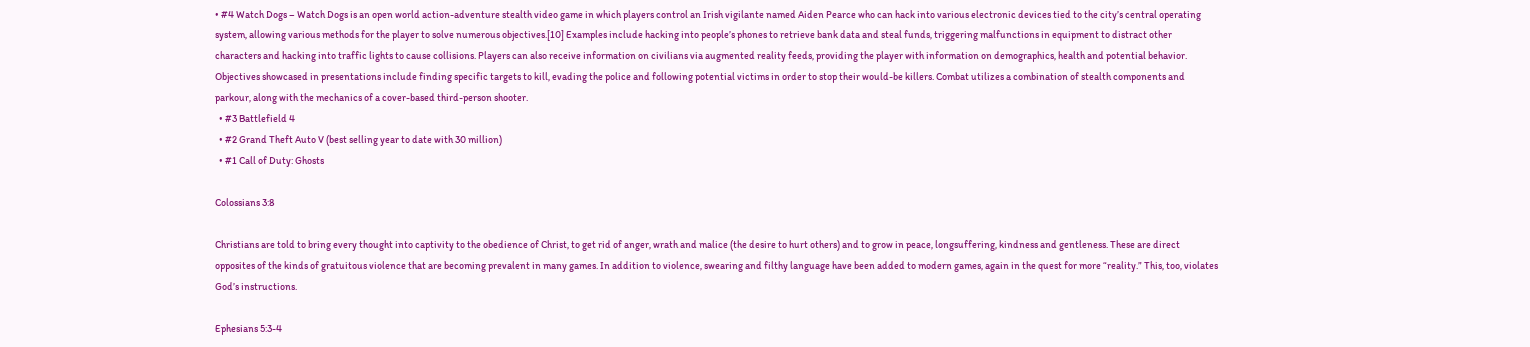• #4 Watch Dogs – Watch Dogs is an open world action-adventure stealth video game in which players control an Irish vigilante named Aiden Pearce who can hack into various electronic devices tied to the city’s central operating system, allowing various methods for the player to solve numerous objectives.[10] Examples include hacking into people’s phones to retrieve bank data and steal funds, triggering malfunctions in equipment to distract other characters and hacking into traffic lights to cause collisions. Players can also receive information on civilians via augmented reality feeds, providing the player with information on demographics, health and potential behavior. Objectives showcased in presentations include finding specific targets to kill, evading the police and following potential victims in order to stop their would-be killers. Combat utilizes a combination of stealth components and parkour, along with the mechanics of a cover-based third-person shooter.
  • #3 Battlefield 4
  • #2 Grand Theft Auto V (best selling year to date with 30 million)
  • #1 Call of Duty: Ghosts

Colossians 3:8

Christians are told to bring every thought into captivity to the obedience of Christ, to get rid of anger, wrath and malice (the desire to hurt others) and to grow in peace, longsuffering, kindness and gentleness. These are direct opposites of the kinds of gratuitous violence that are becoming prevalent in many games. In addition to violence, swearing and filthy language have been added to modern games, again in the quest for more “reality.” This, too, violates God’s instructions.

Ephesians 5:3-4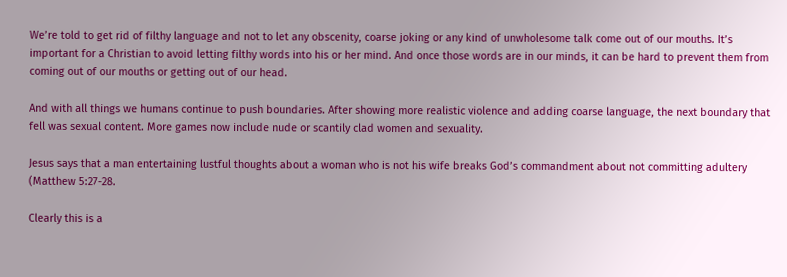We’re told to get rid of filthy language and not to let any obscenity, coarse joking or any kind of unwholesome talk come out of our mouths. It’s important for a Christian to avoid letting filthy words into his or her mind. And once those words are in our minds, it can be hard to prevent them from coming out of our mouths or getting out of our head.

And with all things we humans continue to push boundaries. After showing more realistic violence and adding coarse language, the next boundary that fell was sexual content. More games now include nude or scantily clad women and sexuality.

Jesus says that a man entertaining lustful thoughts about a woman who is not his wife breaks God’s commandment about not committing adultery (Matthew 5:27-28.

Clearly this is a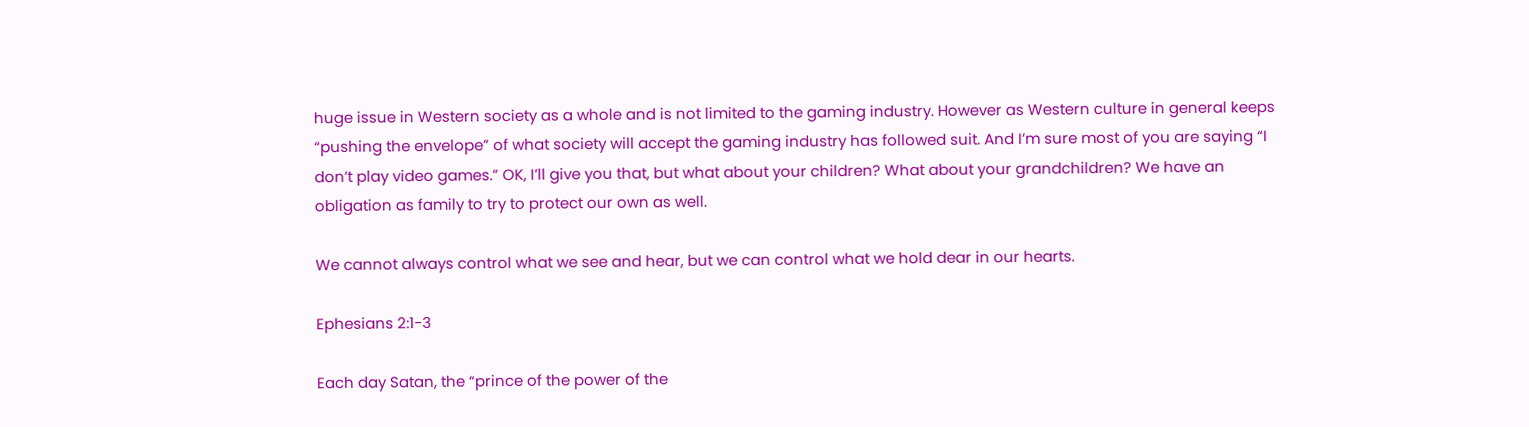huge issue in Western society as a whole and is not limited to the gaming industry. However as Western culture in general keeps “pushing the envelope” of what society will accept the gaming industry has followed suit. And I’m sure most of you are saying “I don’t play video games.” OK, I’ll give you that, but what about your children? What about your grandchildren? We have an obligation as family to try to protect our own as well.

We cannot always control what we see and hear, but we can control what we hold dear in our hearts.

Ephesians 2:1-3

Each day Satan, the “prince of the power of the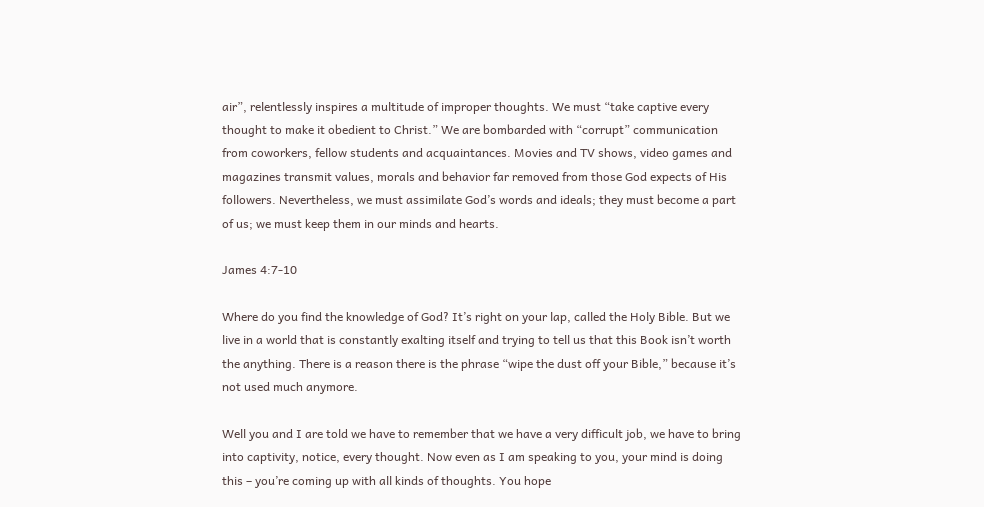air”, relentlessly inspires a multitude of improper thoughts. We must “take captive every thought to make it obedient to Christ.” We are bombarded with “corrupt” communication from coworkers, fellow students and acquaintances. Movies and TV shows, video games and magazines transmit values, morals and behavior far removed from those God expects of His followers. Nevertheless, we must assimilate God’s words and ideals; they must become a part of us; we must keep them in our minds and hearts.

James 4:7-10

Where do you find the knowledge of God? It’s right on your lap, called the Holy Bible. But we live in a world that is constantly exalting itself and trying to tell us that this Book isn’t worth the anything. There is a reason there is the phrase “wipe the dust off your Bible,” because it’s not used much anymore.

Well you and I are told we have to remember that we have a very difficult job, we have to bring into captivity, notice, every thought. Now even as I am speaking to you, your mind is doing this – you’re coming up with all kinds of thoughts. You hope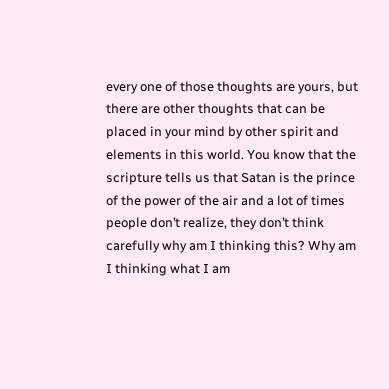every one of those thoughts are yours, but there are other thoughts that can be placed in your mind by other spirit and elements in this world. You know that the scripture tells us that Satan is the prince of the power of the air and a lot of times people don’t realize, they don’t think carefully why am I thinking this? Why am I thinking what I am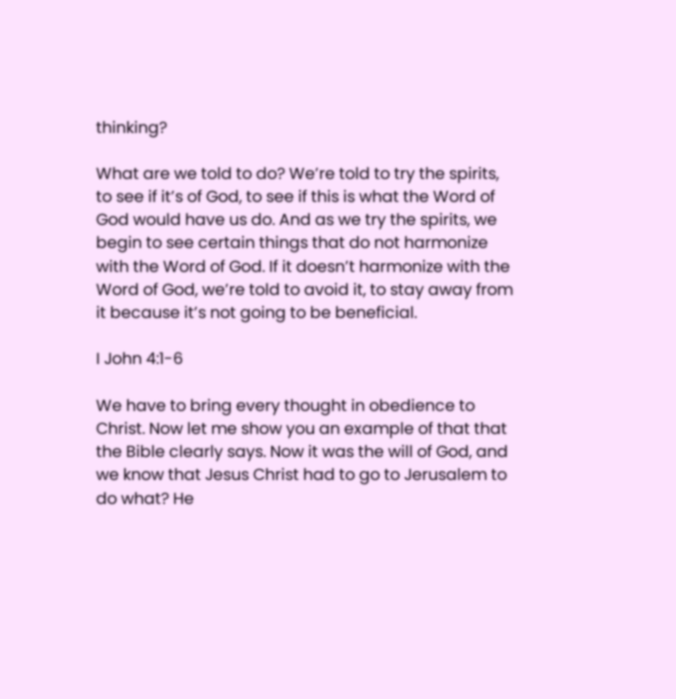thinking?

What are we told to do? We’re told to try the spirits, to see if it’s of God, to see if this is what the Word of God would have us do. And as we try the spirits, we begin to see certain things that do not harmonize with the Word of God. If it doesn’t harmonize with the Word of God, we’re told to avoid it, to stay away from it because it’s not going to be beneficial.

I John 4:1-6

We have to bring every thought in obedience to Christ. Now let me show you an example of that that the Bible clearly says. Now it was the will of God, and we know that Jesus Christ had to go to Jerusalem to do what? He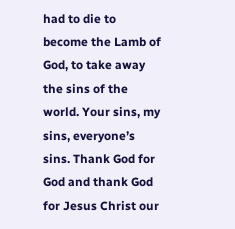had to die to become the Lamb of God, to take away the sins of the world. Your sins, my sins, everyone’s sins. Thank God for God and thank God for Jesus Christ our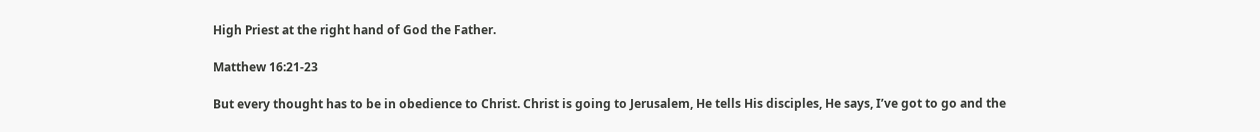High Priest at the right hand of God the Father.

Matthew 16:21-23

But every thought has to be in obedience to Christ. Christ is going to Jerusalem, He tells His disciples, He says, I’ve got to go and the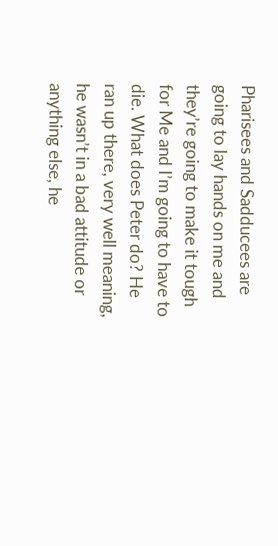Pharisees and Sadducees are going to lay hands on me and they’re going to make it tough for Me and I’m going to have to die. What does Peter do? He ran up there, very well meaning, he wasn’t in a bad attitude or anything else, he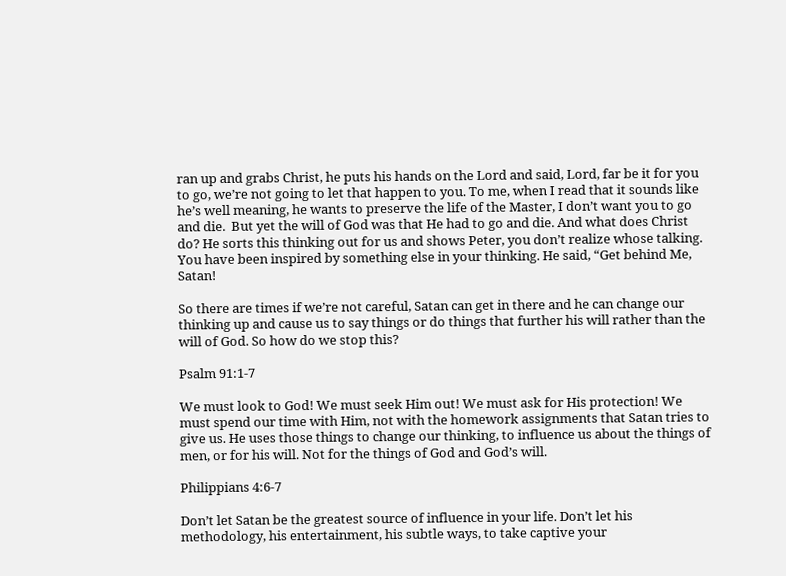ran up and grabs Christ, he puts his hands on the Lord and said, Lord, far be it for you to go, we’re not going to let that happen to you. To me, when I read that it sounds like he’s well meaning, he wants to preserve the life of the Master, I don’t want you to go and die.  But yet the will of God was that He had to go and die. And what does Christ do? He sorts this thinking out for us and shows Peter, you don’t realize whose talking. You have been inspired by something else in your thinking. He said, “Get behind Me, Satan!

So there are times if we’re not careful, Satan can get in there and he can change our thinking up and cause us to say things or do things that further his will rather than the will of God. So how do we stop this?

Psalm 91:1-7

We must look to God! We must seek Him out! We must ask for His protection! We must spend our time with Him, not with the homework assignments that Satan tries to give us. He uses those things to change our thinking, to influence us about the things of men, or for his will. Not for the things of God and God’s will.

Philippians 4:6-7

Don’t let Satan be the greatest source of influence in your life. Don’t let his methodology, his entertainment, his subtle ways, to take captive your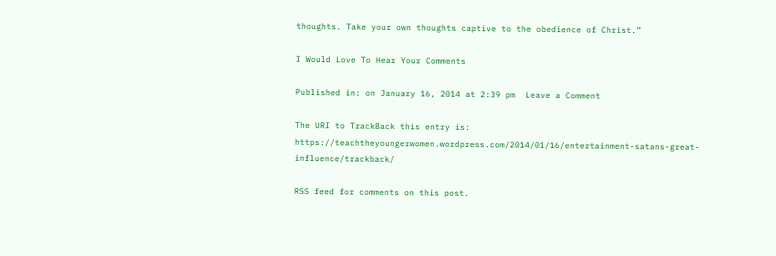thoughts. Take your own thoughts captive to the obedience of Christ.”

I Would Love To Hear Your Comments

Published in: on January 16, 2014 at 2:39 pm  Leave a Comment

The URI to TrackBack this entry is: https://teachtheyoungerwomen.wordpress.com/2014/01/16/entertainment-satans-great-influence/trackback/

RSS feed for comments on this post.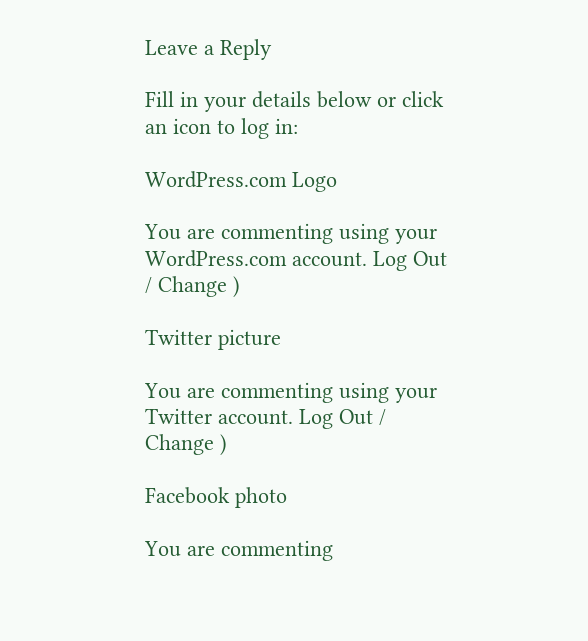Leave a Reply

Fill in your details below or click an icon to log in:

WordPress.com Logo

You are commenting using your WordPress.com account. Log Out / Change )

Twitter picture

You are commenting using your Twitter account. Log Out / Change )

Facebook photo

You are commenting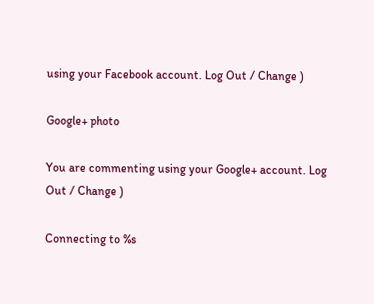using your Facebook account. Log Out / Change )

Google+ photo

You are commenting using your Google+ account. Log Out / Change )

Connecting to %s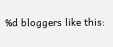%d bloggers like this: